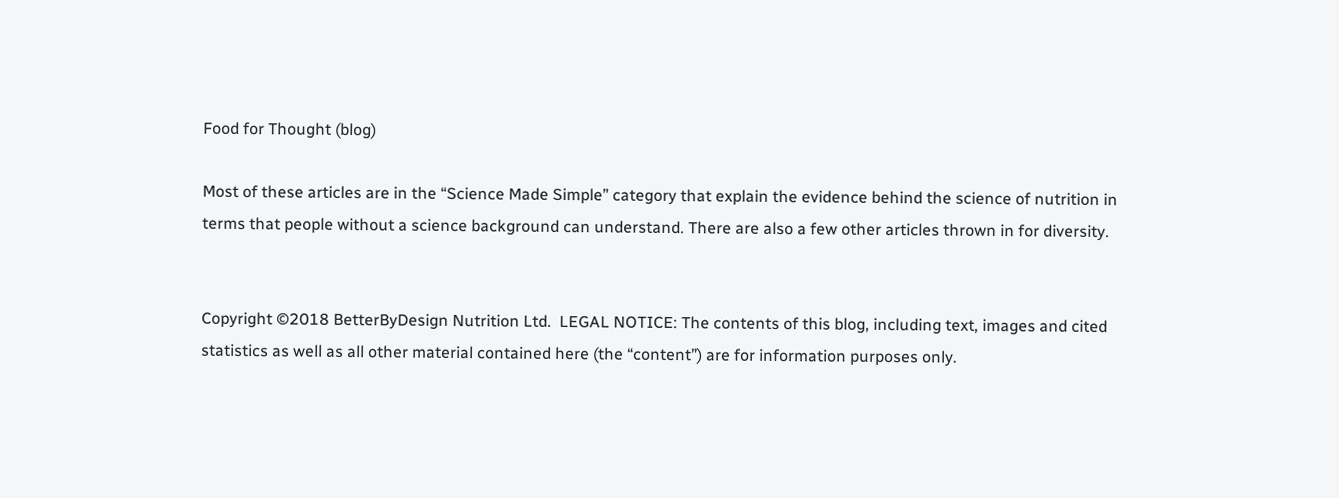Food for Thought (blog)

Most of these articles are in the “Science Made Simple” category that explain the evidence behind the science of nutrition in terms that people without a science background can understand. There are also a few other articles thrown in for diversity.


Copyright ©2018 BetterByDesign Nutrition Ltd.  LEGAL NOTICE: The contents of this blog, including text, images and cited statistics as well as all other material contained here (the “content”) are for information purposes only.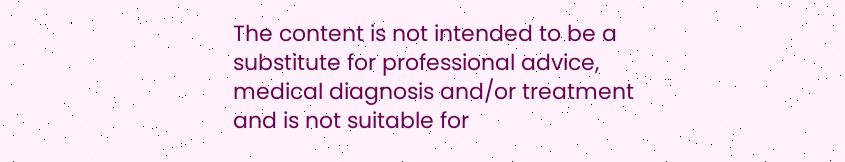The content is not intended to be a substitute for professional advice, medical diagnosis and/or treatment and is not suitable for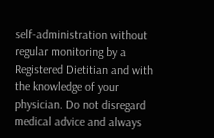self-administration without regular monitoring by a Registered Dietitian and with the knowledge of your physician. Do not disregard medical advice and always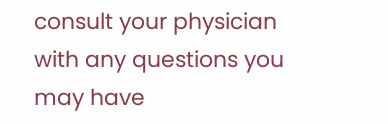consult your physician with any questions you may have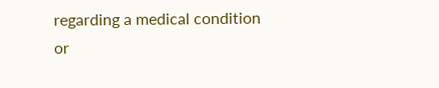regarding a medical condition or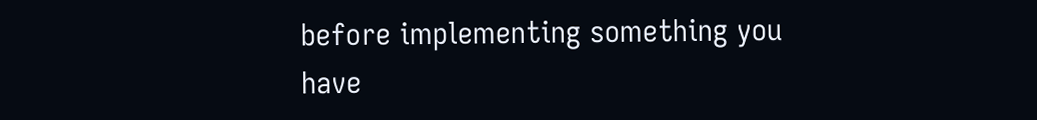before implementing something you have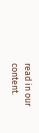read in our content.